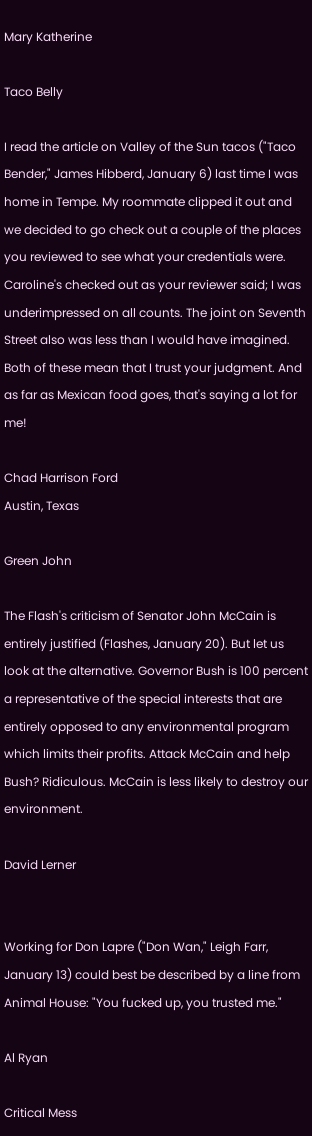Mary Katherine

Taco Belly

I read the article on Valley of the Sun tacos ("Taco Bender," James Hibberd, January 6) last time I was home in Tempe. My roommate clipped it out and we decided to go check out a couple of the places you reviewed to see what your credentials were. Caroline's checked out as your reviewer said; I was underimpressed on all counts. The joint on Seventh Street also was less than I would have imagined. Both of these mean that I trust your judgment. And as far as Mexican food goes, that's saying a lot for me!

Chad Harrison Ford
Austin, Texas

Green John

The Flash's criticism of Senator John McCain is entirely justified (Flashes, January 20). But let us look at the alternative. Governor Bush is 100 percent a representative of the special interests that are entirely opposed to any environmental program which limits their profits. Attack McCain and help Bush? Ridiculous. McCain is less likely to destroy our environment.

David Lerner


Working for Don Lapre ("Don Wan," Leigh Farr, January 13) could best be described by a line from Animal House: "You fucked up, you trusted me."

Al Ryan

Critical Mess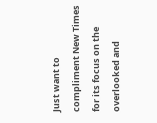Just want to compliment New Times for its focus on the overlooked and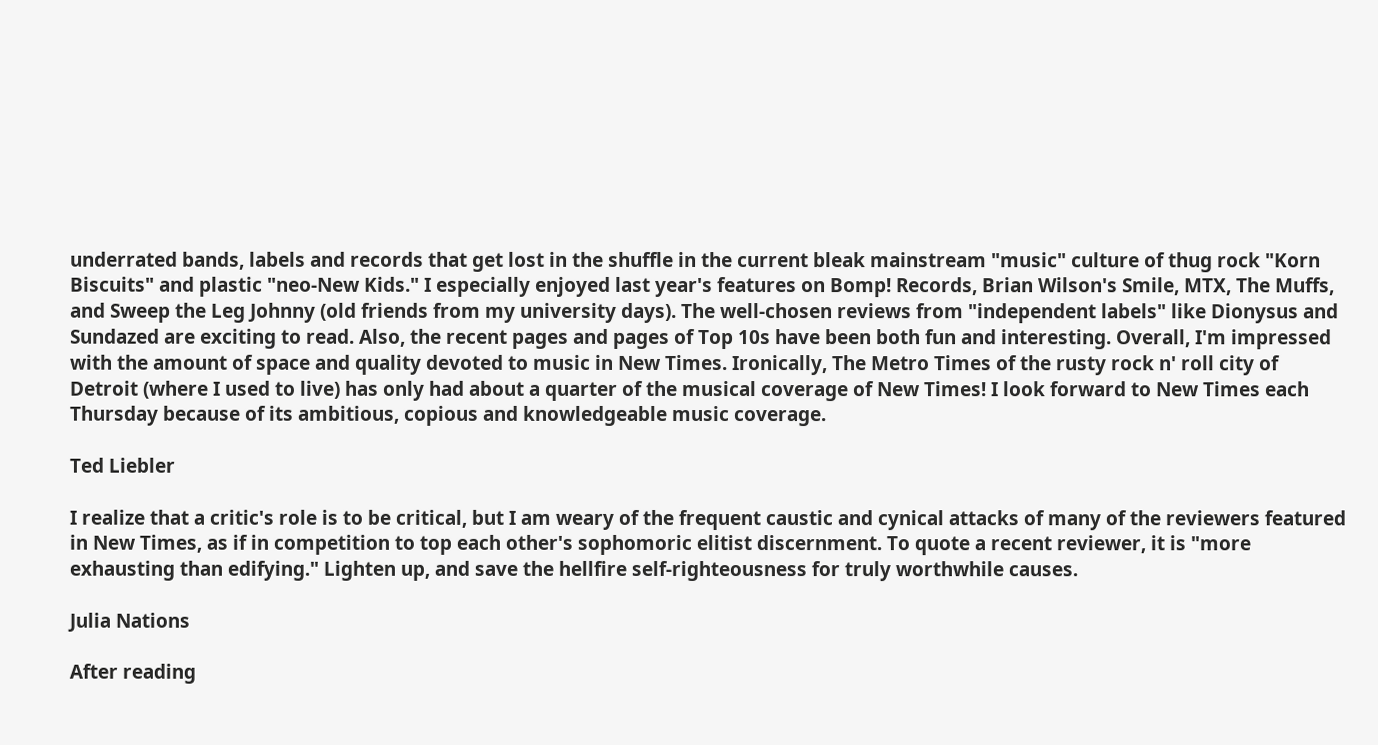underrated bands, labels and records that get lost in the shuffle in the current bleak mainstream "music" culture of thug rock "Korn Biscuits" and plastic "neo-New Kids." I especially enjoyed last year's features on Bomp! Records, Brian Wilson's Smile, MTX, The Muffs, and Sweep the Leg Johnny (old friends from my university days). The well-chosen reviews from "independent labels" like Dionysus and Sundazed are exciting to read. Also, the recent pages and pages of Top 10s have been both fun and interesting. Overall, I'm impressed with the amount of space and quality devoted to music in New Times. Ironically, The Metro Times of the rusty rock n' roll city of Detroit (where I used to live) has only had about a quarter of the musical coverage of New Times! I look forward to New Times each Thursday because of its ambitious, copious and knowledgeable music coverage.

Ted Liebler

I realize that a critic's role is to be critical, but I am weary of the frequent caustic and cynical attacks of many of the reviewers featured in New Times, as if in competition to top each other's sophomoric elitist discernment. To quote a recent reviewer, it is "more exhausting than edifying." Lighten up, and save the hellfire self-righteousness for truly worthwhile causes.

Julia Nations

After reading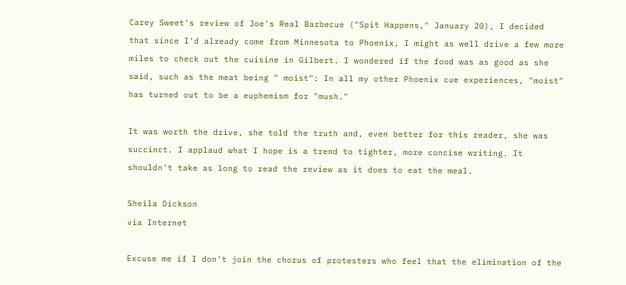Carey Sweet's review of Joe's Real Barbecue ("Spit Happens," January 20), I decided that since I'd already come from Minnesota to Phoenix, I might as well drive a few more miles to check out the cuisine in Gilbert. I wondered if the food was as good as she said, such as the meat being " moist": In all my other Phoenix cue experiences, "moist" has turned out to be a euphemism for "mush."

It was worth the drive, she told the truth and, even better for this reader, she was succinct. I applaud what I hope is a trend to tighter, more concise writing. It shouldn't take as long to read the review as it does to eat the meal.

Sheila Dickson
via Internet

Excuse me if I don't join the chorus of protesters who feel that the elimination of the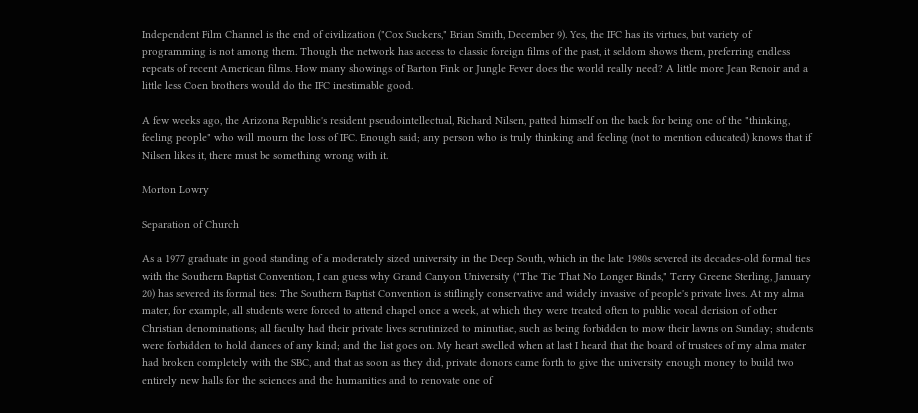Independent Film Channel is the end of civilization ("Cox Suckers," Brian Smith, December 9). Yes, the IFC has its virtues, but variety of programming is not among them. Though the network has access to classic foreign films of the past, it seldom shows them, preferring endless repeats of recent American films. How many showings of Barton Fink or Jungle Fever does the world really need? A little more Jean Renoir and a little less Coen brothers would do the IFC inestimable good.

A few weeks ago, the Arizona Republic's resident pseudointellectual, Richard Nilsen, patted himself on the back for being one of the "thinking, feeling people" who will mourn the loss of IFC. Enough said; any person who is truly thinking and feeling (not to mention educated) knows that if Nilsen likes it, there must be something wrong with it.

Morton Lowry

Separation of Church

As a 1977 graduate in good standing of a moderately sized university in the Deep South, which in the late 1980s severed its decades-old formal ties with the Southern Baptist Convention, I can guess why Grand Canyon University ("The Tie That No Longer Binds," Terry Greene Sterling, January 20) has severed its formal ties: The Southern Baptist Convention is stiflingly conservative and widely invasive of people's private lives. At my alma mater, for example, all students were forced to attend chapel once a week, at which they were treated often to public vocal derision of other Christian denominations; all faculty had their private lives scrutinized to minutiae, such as being forbidden to mow their lawns on Sunday; students were forbidden to hold dances of any kind; and the list goes on. My heart swelled when at last I heard that the board of trustees of my alma mater had broken completely with the SBC, and that as soon as they did, private donors came forth to give the university enough money to build two entirely new halls for the sciences and the humanities and to renovate one of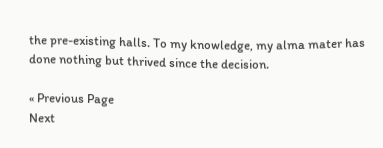the pre-existing halls. To my knowledge, my alma mater has done nothing but thrived since the decision.

« Previous Page
Next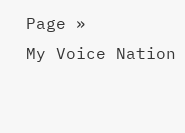Page »
My Voice Nation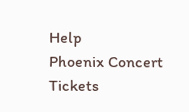Help
Phoenix Concert Tickets